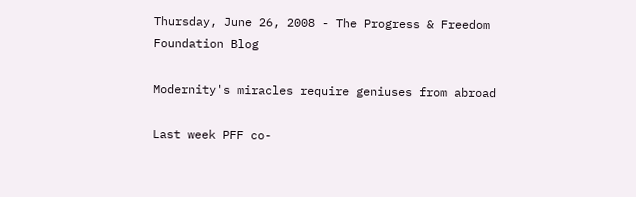Thursday, June 26, 2008 - The Progress & Freedom Foundation Blog

Modernity's miracles require geniuses from abroad

Last week PFF co-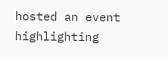hosted an event highlighting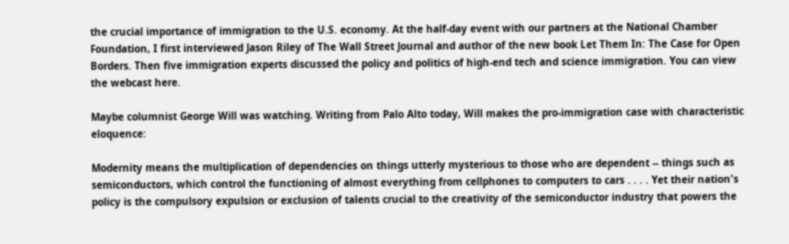the crucial importance of immigration to the U.S. economy. At the half-day event with our partners at the National Chamber Foundation, I first interviewed Jason Riley of The Wall Street Journal and author of the new book Let Them In: The Case for Open Borders. Then five immigration experts discussed the policy and politics of high-end tech and science immigration. You can view the webcast here.

Maybe columnist George Will was watching. Writing from Palo Alto today, Will makes the pro-immigration case with characteristic eloquence:

Modernity means the multiplication of dependencies on things utterly mysterious to those who are dependent -- things such as semiconductors, which control the functioning of almost everything from cellphones to computers to cars . . . . Yet their nation's policy is the compulsory expulsion or exclusion of talents crucial to the creativity of the semiconductor industry that powers the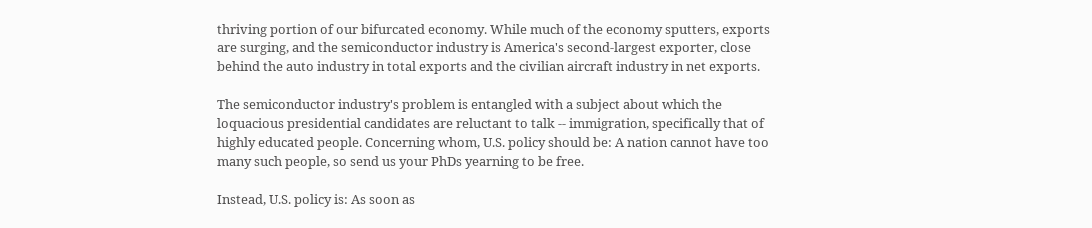thriving portion of our bifurcated economy. While much of the economy sputters, exports are surging, and the semiconductor industry is America's second-largest exporter, close behind the auto industry in total exports and the civilian aircraft industry in net exports.

The semiconductor industry's problem is entangled with a subject about which the loquacious presidential candidates are reluctant to talk -- immigration, specifically that of highly educated people. Concerning whom, U.S. policy should be: A nation cannot have too many such people, so send us your PhDs yearning to be free.

Instead, U.S. policy is: As soon as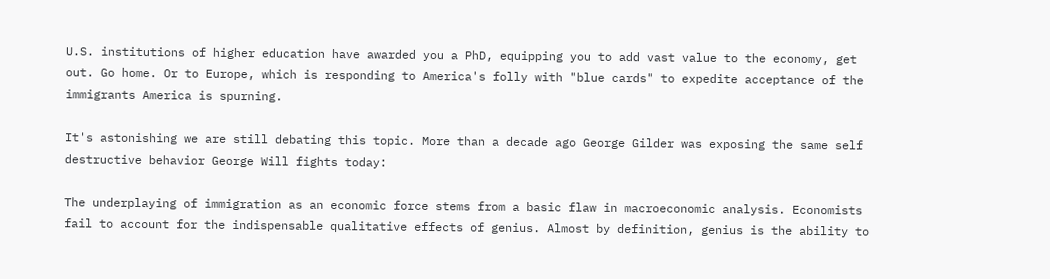U.S. institutions of higher education have awarded you a PhD, equipping you to add vast value to the economy, get out. Go home. Or to Europe, which is responding to America's folly with "blue cards" to expedite acceptance of the immigrants America is spurning.

It's astonishing we are still debating this topic. More than a decade ago George Gilder was exposing the same self destructive behavior George Will fights today:

The underplaying of immigration as an economic force stems from a basic flaw in macroeconomic analysis. Economists fail to account for the indispensable qualitative effects of genius. Almost by definition, genius is the ability to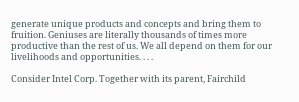generate unique products and concepts and bring them to fruition. Geniuses are literally thousands of times more productive than the rest of us. We all depend on them for our livelihoods and opportunities. . . .

Consider Intel Corp. Together with its parent, Fairchild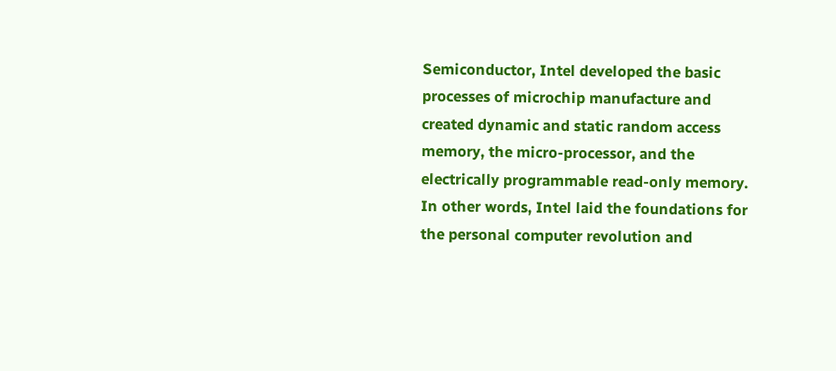Semiconductor, Intel developed the basic processes of microchip manufacture and created dynamic and static random access memory, the micro-processor, and the electrically programmable read-only memory. In other words, Intel laid the foundations for the personal computer revolution and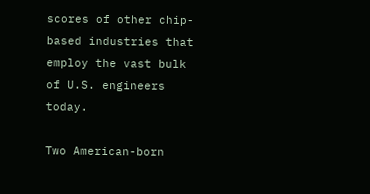scores of other chip-based industries that employ the vast bulk of U.S. engineers today.

Two American-born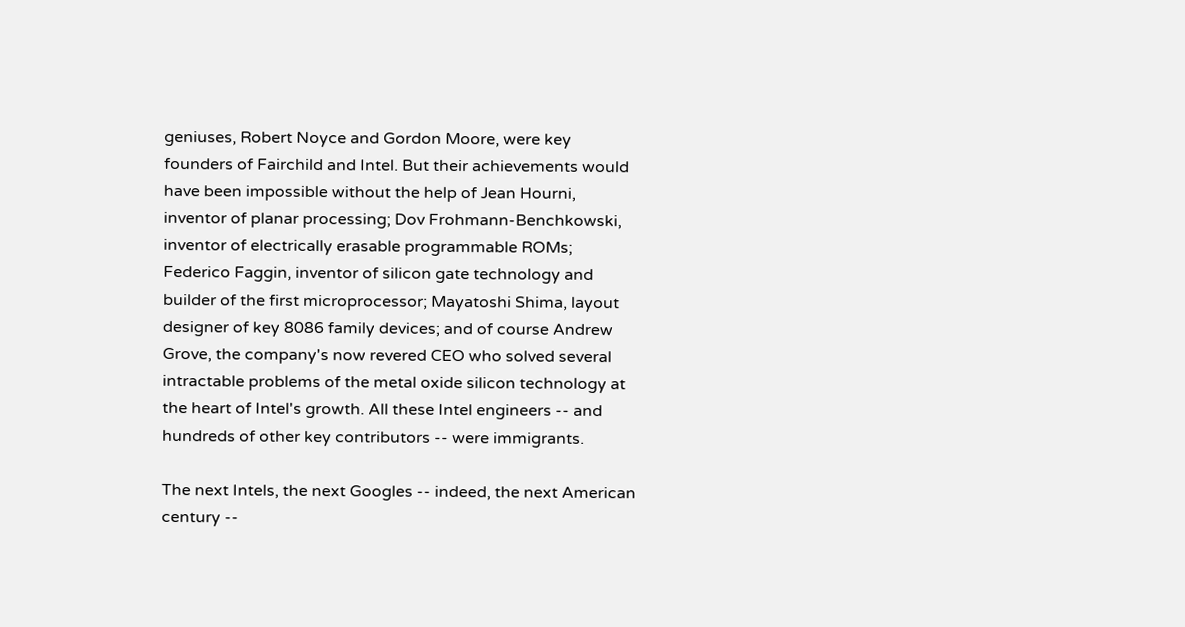geniuses, Robert Noyce and Gordon Moore, were key founders of Fairchild and Intel. But their achievements would have been impossible without the help of Jean Hourni, inventor of planar processing; Dov Frohmann-Benchkowski, inventor of electrically erasable programmable ROMs; Federico Faggin, inventor of silicon gate technology and builder of the first microprocessor; Mayatoshi Shima, layout designer of key 8086 family devices; and of course Andrew Grove, the company's now revered CEO who solved several intractable problems of the metal oxide silicon technology at the heart of Intel's growth. All these Intel engineers -- and hundreds of other key contributors -- were immigrants.

The next Intels, the next Googles -- indeed, the next American century --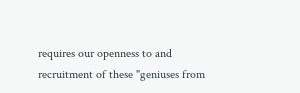requires our openness to and recruitment of these "geniuses from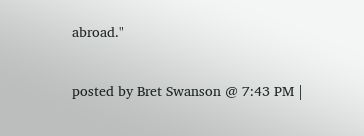abroad."

posted by Bret Swanson @ 7:43 PM |